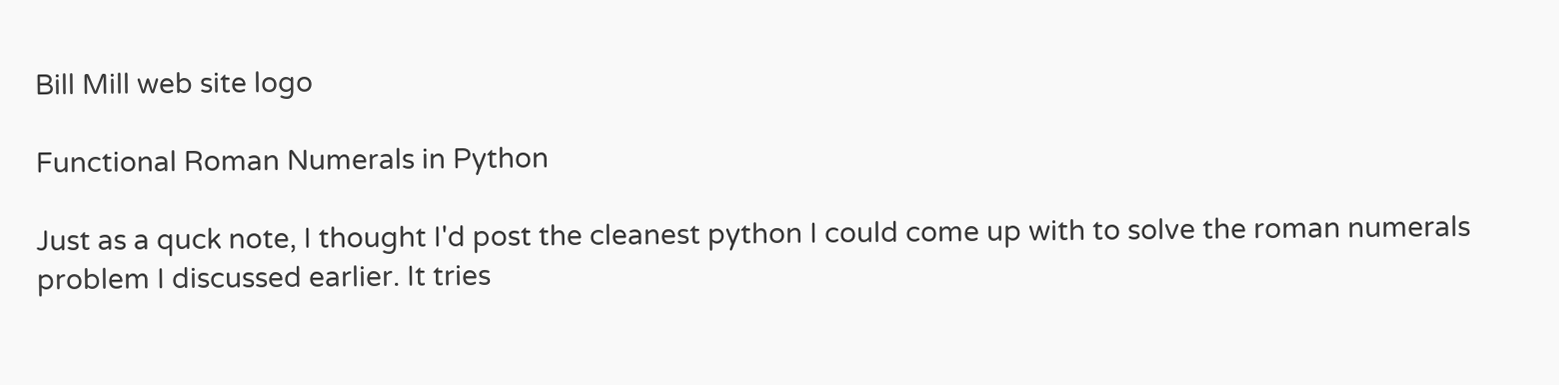Bill Mill web site logo

Functional Roman Numerals in Python

Just as a quck note, I thought I'd post the cleanest python I could come up with to solve the roman numerals problem I discussed earlier. It tries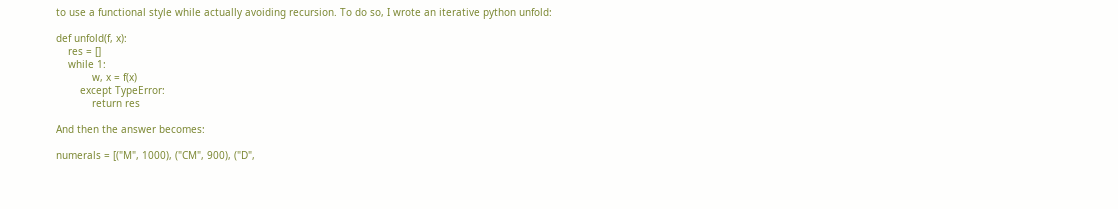to use a functional style while actually avoiding recursion. To do so, I wrote an iterative python unfold:

def unfold(f, x):
    res = []
    while 1:
            w, x = f(x)
        except TypeError:
            return res

And then the answer becomes:

numerals = [("M", 1000), ("CM", 900), ("D",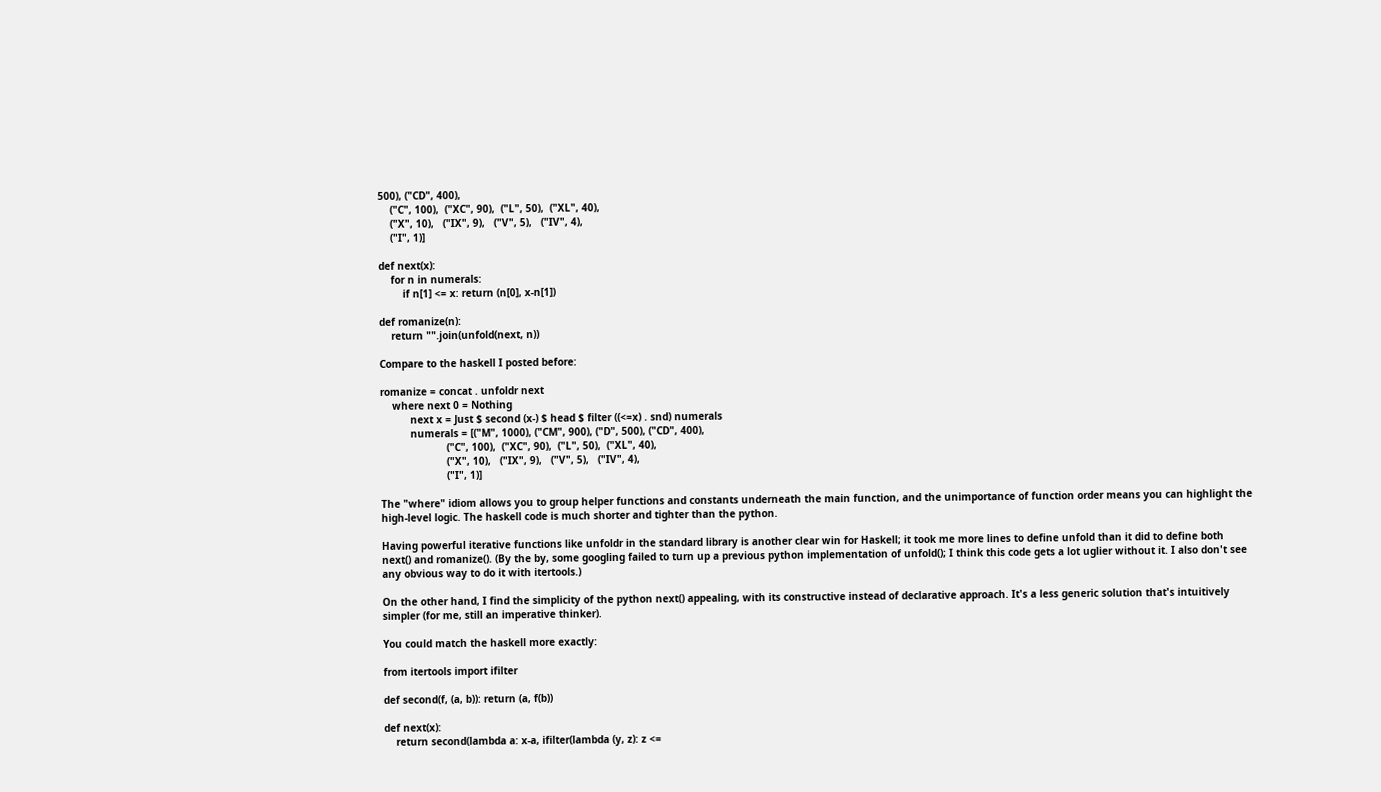500), ("CD", 400),
    ("C", 100),  ("XC", 90),  ("L", 50),  ("XL", 40),
    ("X", 10),   ("IX", 9),   ("V", 5),   ("IV", 4),
    ("I", 1)]

def next(x):
    for n in numerals:
        if n[1] <= x: return (n[0], x-n[1])

def romanize(n):
    return "".join(unfold(next, n))

Compare to the haskell I posted before:

romanize = concat . unfoldr next
    where next 0 = Nothing
          next x = Just $ second (x-) $ head $ filter ((<=x) . snd) numerals
          numerals = [("M", 1000), ("CM", 900), ("D", 500), ("CD", 400),
                      ("C", 100),  ("XC", 90),  ("L", 50),  ("XL", 40),
                      ("X", 10),   ("IX", 9),   ("V", 5),   ("IV", 4),
                      ("I", 1)]

The "where" idiom allows you to group helper functions and constants underneath the main function, and the unimportance of function order means you can highlight the high-level logic. The haskell code is much shorter and tighter than the python.

Having powerful iterative functions like unfoldr in the standard library is another clear win for Haskell; it took me more lines to define unfold than it did to define both next() and romanize(). (By the by, some googling failed to turn up a previous python implementation of unfold(); I think this code gets a lot uglier without it. I also don't see any obvious way to do it with itertools.)

On the other hand, I find the simplicity of the python next() appealing, with its constructive instead of declarative approach. It's a less generic solution that's intuitively simpler (for me, still an imperative thinker).

You could match the haskell more exactly:

from itertools import ifilter

def second(f, (a, b)): return (a, f(b))

def next(x):
    return second(lambda a: x-a, ifilter(lambda (y, z): z <=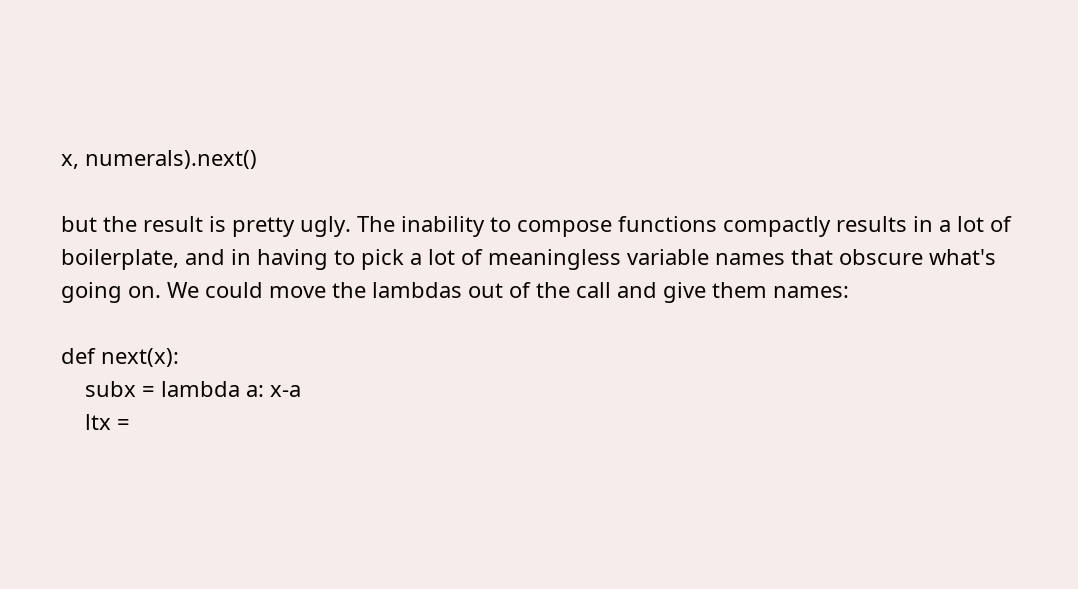x, numerals).next()

but the result is pretty ugly. The inability to compose functions compactly results in a lot of boilerplate, and in having to pick a lot of meaningless variable names that obscure what's going on. We could move the lambdas out of the call and give them names:

def next(x):
    subx = lambda a: x-a
    ltx =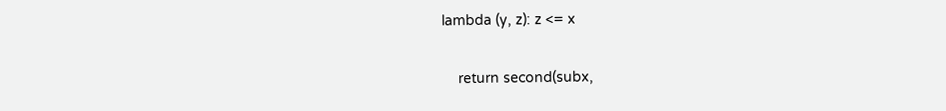lambda (y, z): z <= x

    return second(subx,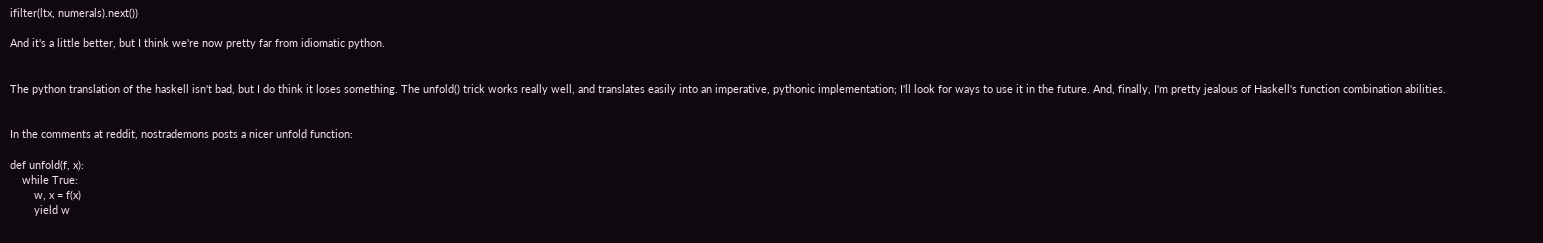ifilter(ltx, numerals).next())

And it's a little better, but I think we're now pretty far from idiomatic python.


The python translation of the haskell isn't bad, but I do think it loses something. The unfold() trick works really well, and translates easily into an imperative, pythonic implementation; I'll look for ways to use it in the future. And, finally, I'm pretty jealous of Haskell's function combination abilities.


In the comments at reddit, nostrademons posts a nicer unfold function:

def unfold(f, x):
    while True:
        w, x = f(x)
        yield w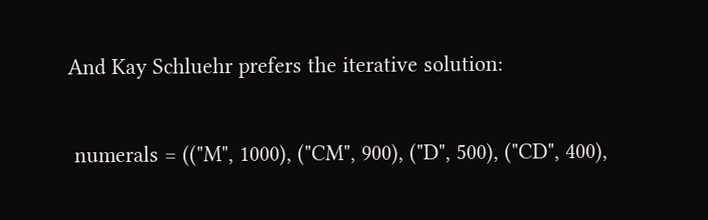And Kay Schluehr prefers the iterative solution:

 numerals = (("M", 1000), ("CM", 900), ("D", 500), ("CD", 400),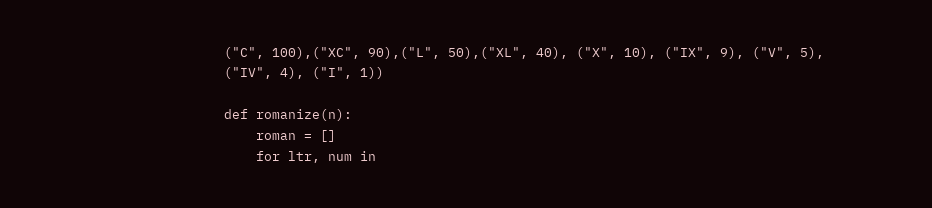("C", 100),("XC", 90),("L", 50),("XL", 40), ("X", 10), ("IX", 9), ("V", 5),
("IV", 4), ("I", 1))

def romanize(n):
    roman = []
    for ltr, num in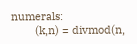numerals:
        (k,n) = divmod(n,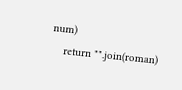num)
    return "".join(roman)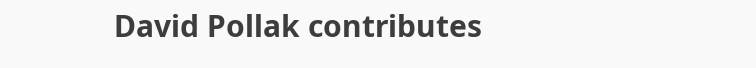David Pollak contributes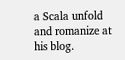a Scala unfold and romanize at his blog.